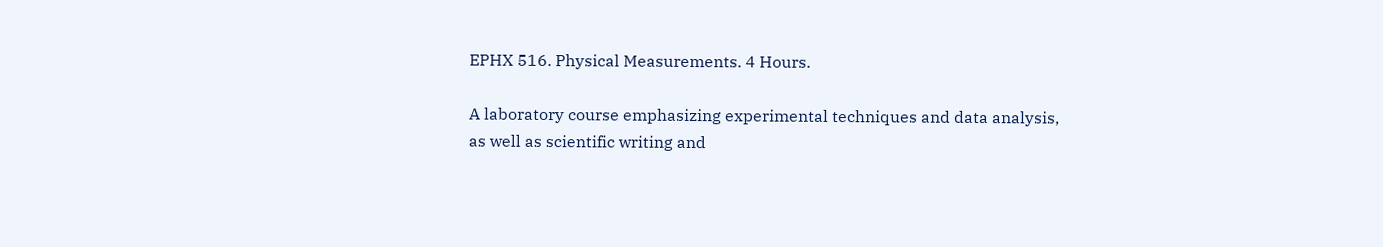EPHX 516. Physical Measurements. 4 Hours.

A laboratory course emphasizing experimental techniques and data analysis, as well as scientific writing and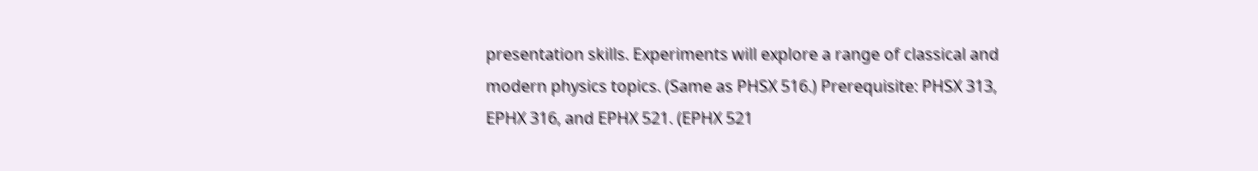presentation skills. Experiments will explore a range of classical and modern physics topics. (Same as PHSX 516.) Prerequisite: PHSX 313, EPHX 316, and EPHX 521. (EPHX 521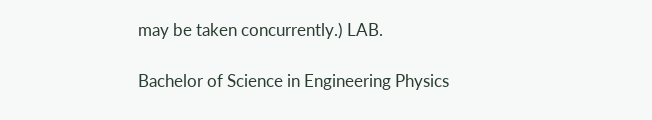may be taken concurrently.) LAB.

Bachelor of Science in Engineering Physics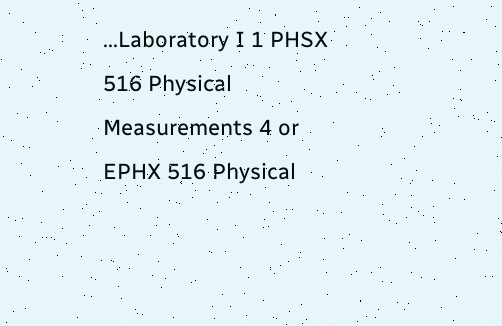...Laboratory I 1 PHSX 516 Physical Measurements 4 or EPHX 516 Physical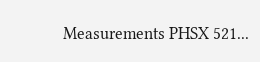Measurements PHSX 521...